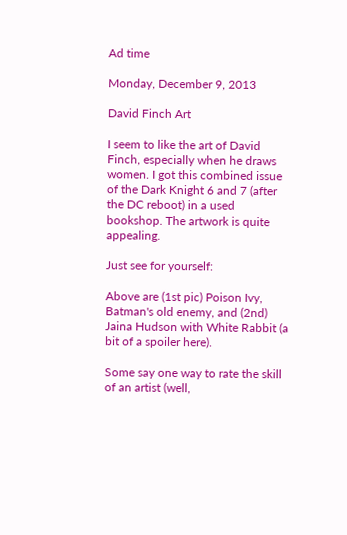Ad time

Monday, December 9, 2013

David Finch Art

I seem to like the art of David Finch, especially when he draws women. I got this combined issue of the Dark Knight 6 and 7 (after the DC reboot) in a used bookshop. The artwork is quite appealing.

Just see for yourself:

Above are (1st pic) Poison Ivy, Batman's old enemy, and (2nd) Jaina Hudson with White Rabbit (a bit of a spoiler here).

Some say one way to rate the skill of an artist (well,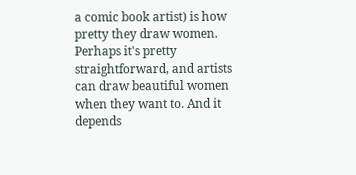a comic book artist) is how pretty they draw women. Perhaps it's pretty straightforward, and artists can draw beautiful women when they want to. And it depends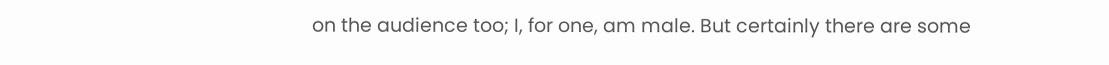on the audience too; I, for one, am male. But certainly there are some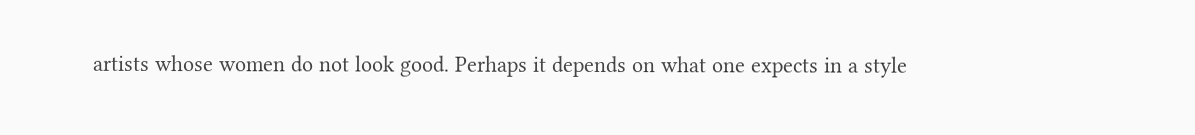artists whose women do not look good. Perhaps it depends on what one expects in a style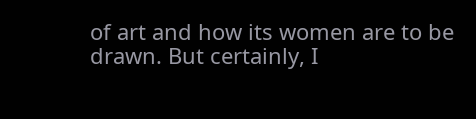of art and how its women are to be drawn. But certainly, I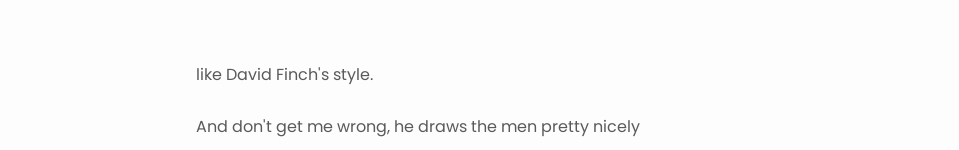like David Finch's style.

And don't get me wrong, he draws the men pretty nicely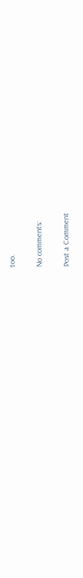too.

No comments:

Post a Comment